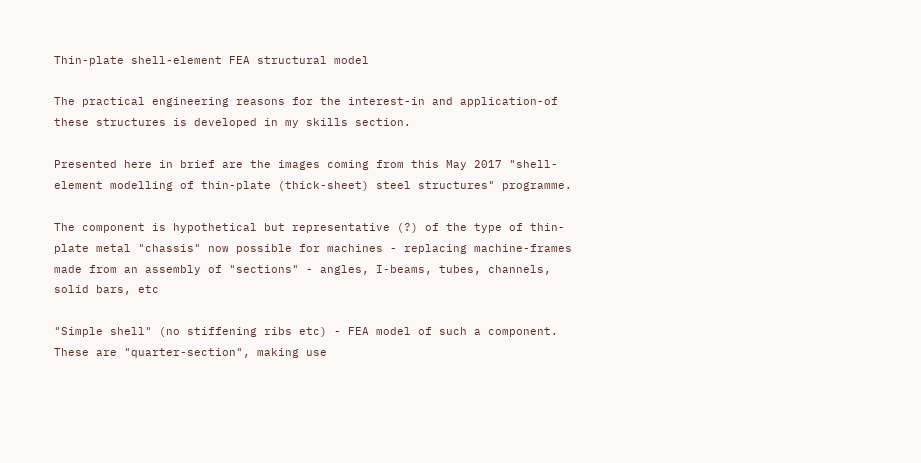Thin-plate shell-element FEA structural model

The practical engineering reasons for the interest-in and application-of these structures is developed in my skills section.

Presented here in brief are the images coming from this May 2017 "shell-element modelling of thin-plate (thick-sheet) steel structures" programme.

The component is hypothetical but representative (?) of the type of thin-plate metal "chassis" now possible for machines - replacing machine-frames made from an assembly of "sections" - angles, I-beams, tubes, channels, solid bars, etc

"Simple shell" (no stiffening ribs etc) - FEA model of such a component. These are "quarter-section", making use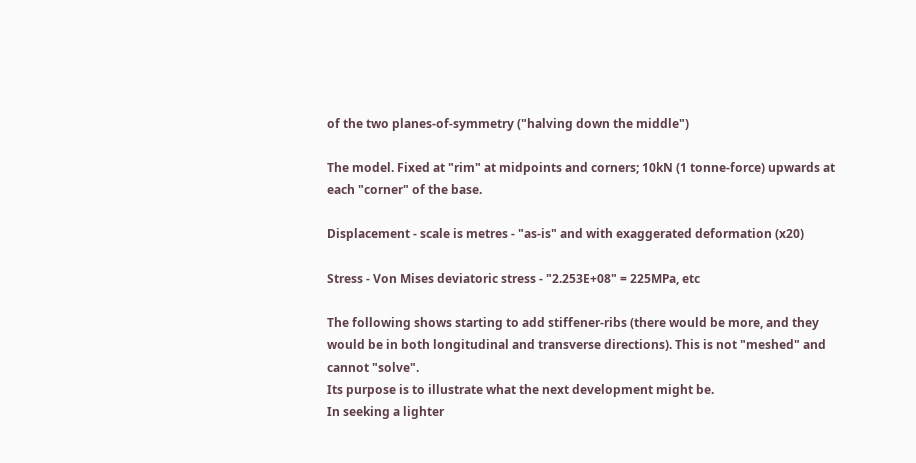of the two planes-of-symmetry ("halving down the middle")

The model. Fixed at "rim" at midpoints and corners; 10kN (1 tonne-force) upwards at each "corner" of the base.

Displacement - scale is metres - "as-is" and with exaggerated deformation (x20)

Stress - Von Mises deviatoric stress - "2.253E+08" = 225MPa, etc

The following shows starting to add stiffener-ribs (there would be more, and they would be in both longitudinal and transverse directions). This is not "meshed" and cannot "solve".
Its purpose is to illustrate what the next development might be.
In seeking a lighter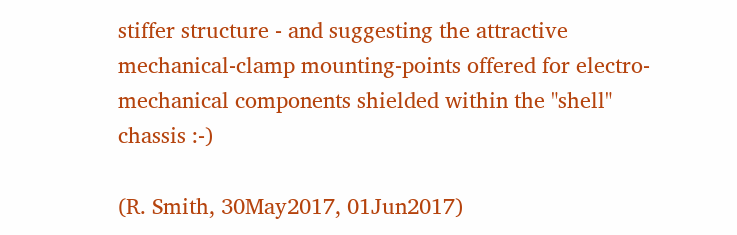stiffer structure - and suggesting the attractive mechanical-clamp mounting-points offered for electro-mechanical components shielded within the "shell" chassis :-)

(R. Smith, 30May2017, 01Jun2017)